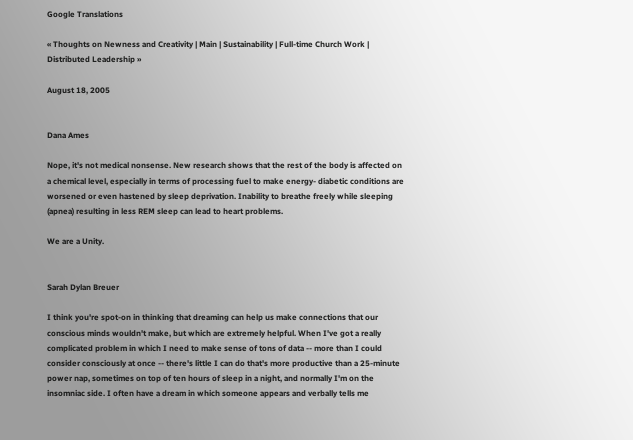Google Translations

« Thoughts on Newness and Creativity | Main | Sustainability | Full-time Church Work | Distributed Leadership »

August 18, 2005


Dana Ames

Nope, it's not medical nonsense. New research shows that the rest of the body is affected on a chemical level, especially in terms of processing fuel to make energy- diabetic conditions are worsened or even hastened by sleep deprivation. Inability to breathe freely while sleeping (apnea) resulting in less REM sleep can lead to heart problems.

We are a Unity.


Sarah Dylan Breuer

I think you're spot-on in thinking that dreaming can help us make connections that our conscious minds wouldn't make, but which are extremely helpful. When I've got a really complicated problem in which I need to make sense of tons of data -- more than I could consider consciously at once -- there's little I can do that's more productive than a 25-minute power nap, sometimes on top of ten hours of sleep in a night, and normally I'm on the insomniac side. I often have a dream in which someone appears and verbally tells me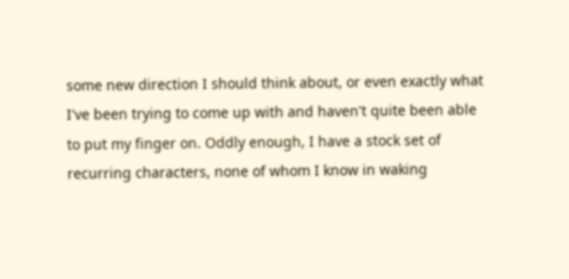some new direction I should think about, or even exactly what I've been trying to come up with and haven't quite been able to put my finger on. Oddly enough, I have a stock set of recurring characters, none of whom I know in waking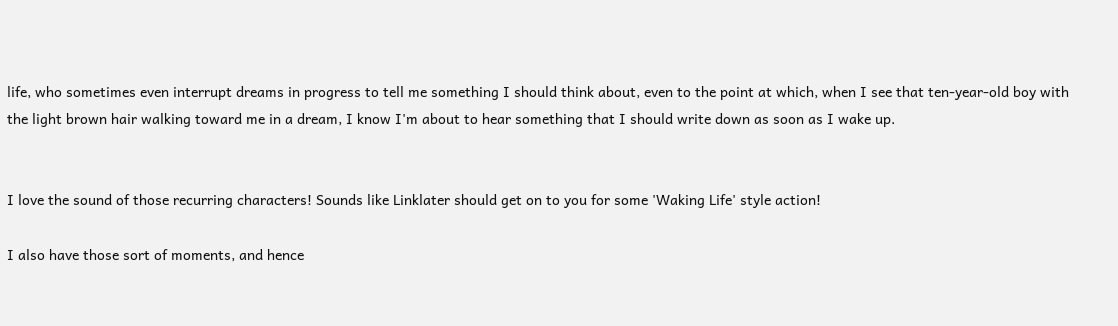life, who sometimes even interrupt dreams in progress to tell me something I should think about, even to the point at which, when I see that ten-year-old boy with the light brown hair walking toward me in a dream, I know I'm about to hear something that I should write down as soon as I wake up.


I love the sound of those recurring characters! Sounds like Linklater should get on to you for some 'Waking Life' style action!

I also have those sort of moments, and hence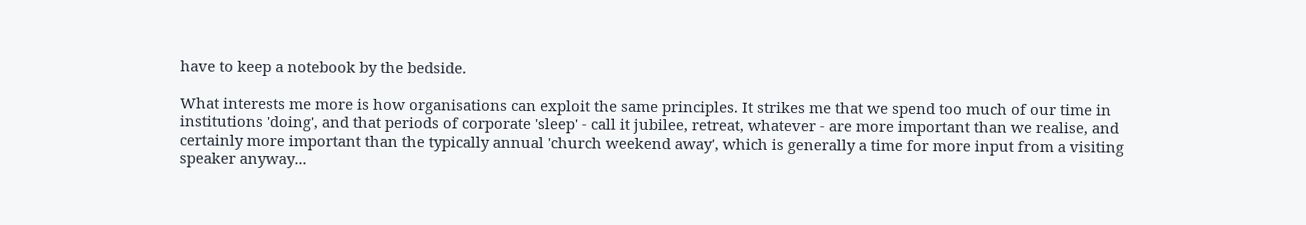have to keep a notebook by the bedside.

What interests me more is how organisations can exploit the same principles. It strikes me that we spend too much of our time in institutions 'doing', and that periods of corporate 'sleep' - call it jubilee, retreat, whatever - are more important than we realise, and certainly more important than the typically annual 'church weekend away', which is generally a time for more input from a visiting speaker anyway...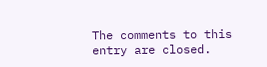The comments to this entry are closed.